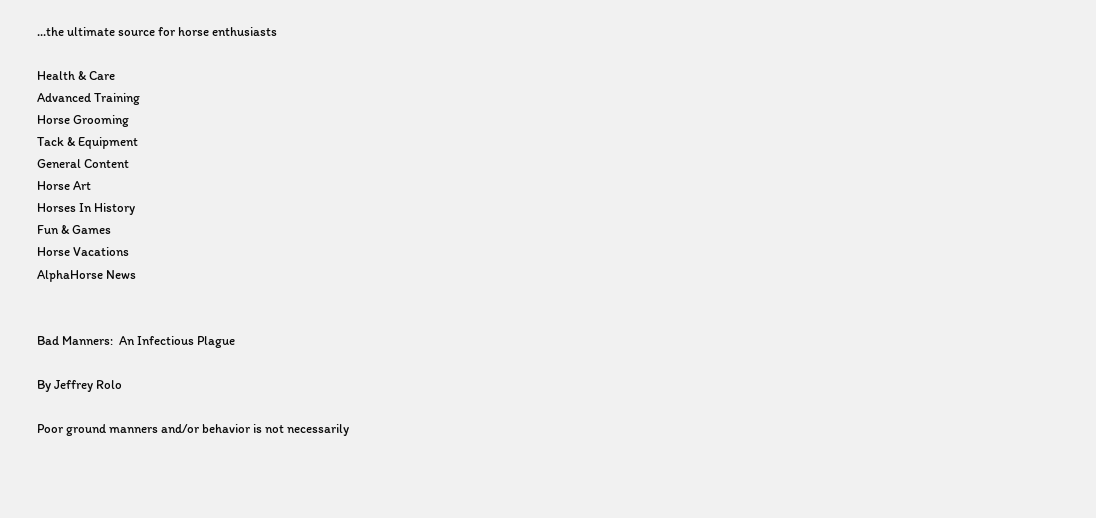...the ultimate source for horse enthusiasts

Health & Care
Advanced Training
Horse Grooming
Tack & Equipment
General Content
Horse Art
Horses In History
Fun & Games
Horse Vacations
AlphaHorse News


Bad Manners:  An Infectious Plague

By Jeffrey Rolo

Poor ground manners and/or behavior is not necessarily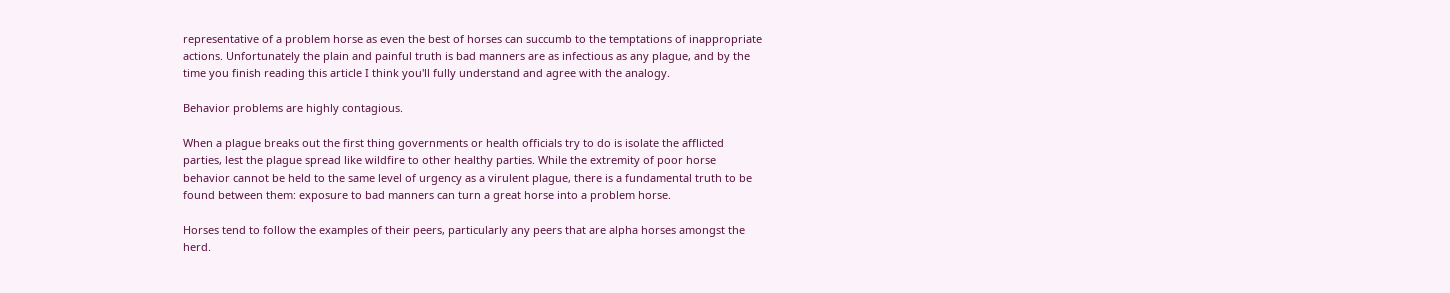representative of a problem horse as even the best of horses can succumb to the temptations of inappropriate actions. Unfortunately the plain and painful truth is bad manners are as infectious as any plague, and by the time you finish reading this article I think you'll fully understand and agree with the analogy.

Behavior problems are highly contagious.

When a plague breaks out the first thing governments or health officials try to do is isolate the afflicted parties, lest the plague spread like wildfire to other healthy parties. While the extremity of poor horse behavior cannot be held to the same level of urgency as a virulent plague, there is a fundamental truth to be found between them: exposure to bad manners can turn a great horse into a problem horse.

Horses tend to follow the examples of their peers, particularly any peers that are alpha horses amongst the herd.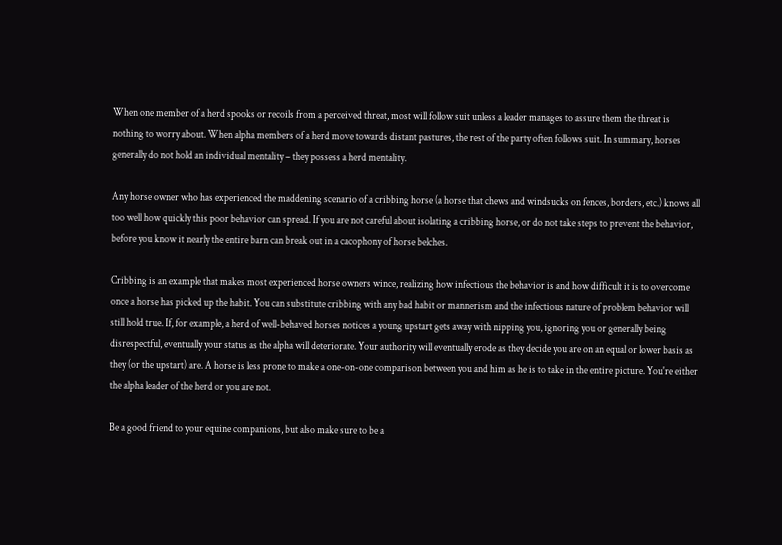When one member of a herd spooks or recoils from a perceived threat, most will follow suit unless a leader manages to assure them the threat is nothing to worry about. When alpha members of a herd move towards distant pastures, the rest of the party often follows suit. In summary, horses generally do not hold an individual mentality – they possess a herd mentality.

Any horse owner who has experienced the maddening scenario of a cribbing horse (a horse that chews and windsucks on fences, borders, etc.) knows all too well how quickly this poor behavior can spread. If you are not careful about isolating a cribbing horse, or do not take steps to prevent the behavior, before you know it nearly the entire barn can break out in a cacophony of horse belches.

Cribbing is an example that makes most experienced horse owners wince, realizing how infectious the behavior is and how difficult it is to overcome once a horse has picked up the habit. You can substitute cribbing with any bad habit or mannerism and the infectious nature of problem behavior will still hold true. If, for example, a herd of well-behaved horses notices a young upstart gets away with nipping you, ignoring you or generally being disrespectful, eventually your status as the alpha will deteriorate. Your authority will eventually erode as they decide you are on an equal or lower basis as they (or the upstart) are. A horse is less prone to make a one-on-one comparison between you and him as he is to take in the entire picture. You're either the alpha leader of the herd or you are not.

Be a good friend to your equine companions, but also make sure to be a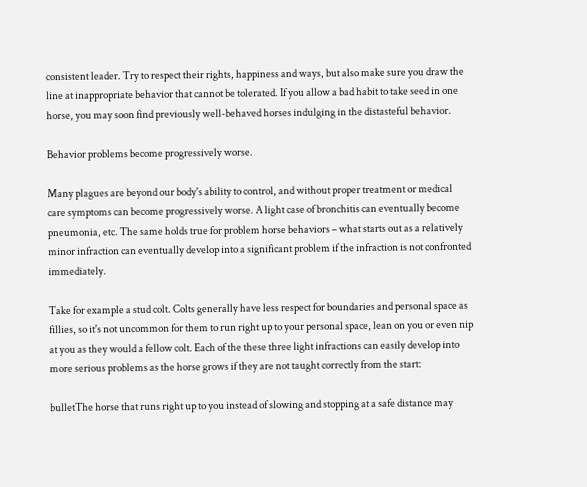consistent leader. Try to respect their rights, happiness and ways, but also make sure you draw the line at inappropriate behavior that cannot be tolerated. If you allow a bad habit to take seed in one horse, you may soon find previously well-behaved horses indulging in the distasteful behavior.

Behavior problems become progressively worse.

Many plagues are beyond our body's ability to control, and without proper treatment or medical care symptoms can become progressively worse. A light case of bronchitis can eventually become pneumonia, etc. The same holds true for problem horse behaviors – what starts out as a relatively minor infraction can eventually develop into a significant problem if the infraction is not confronted immediately.

Take for example a stud colt. Colts generally have less respect for boundaries and personal space as fillies, so it's not uncommon for them to run right up to your personal space, lean on you or even nip at you as they would a fellow colt. Each of the these three light infractions can easily develop into more serious problems as the horse grows if they are not taught correctly from the start:

bulletThe horse that runs right up to you instead of slowing and stopping at a safe distance may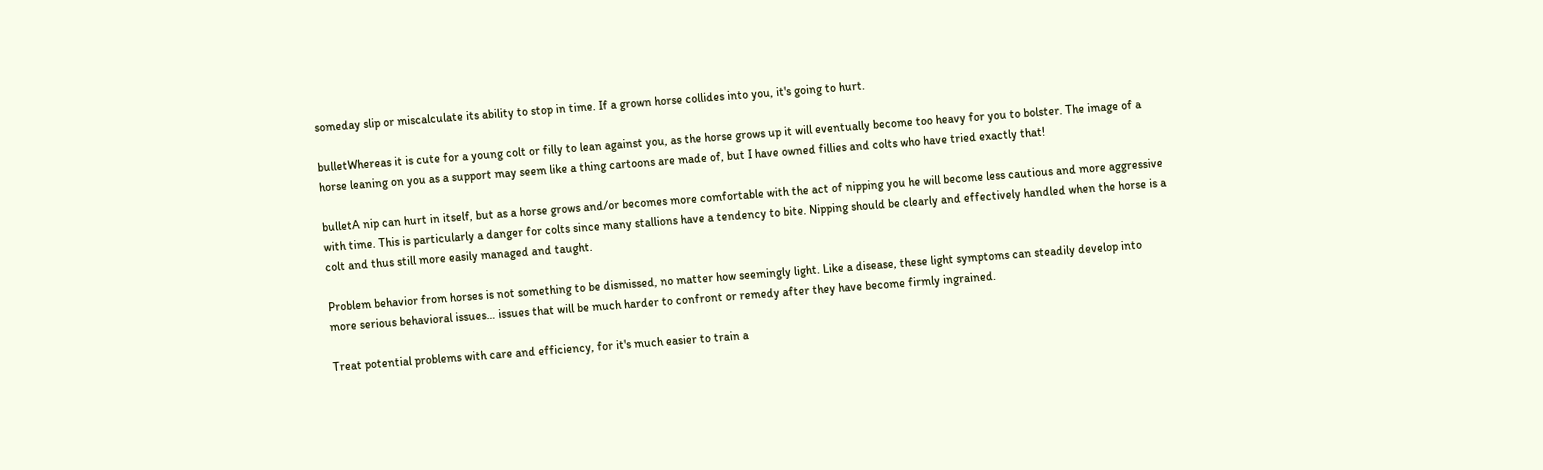someday slip or miscalculate its ability to stop in time. If a grown horse collides into you, it's going to hurt.

bulletWhereas it is cute for a young colt or filly to lean against you, as the horse grows up it will eventually become too heavy for you to bolster. The image of a horse leaning on you as a support may seem like a thing cartoons are made of, but I have owned fillies and colts who have tried exactly that!

bulletA nip can hurt in itself, but as a horse grows and/or becomes more comfortable with the act of nipping you he will become less cautious and more aggressive with time. This is particularly a danger for colts since many stallions have a tendency to bite. Nipping should be clearly and effectively handled when the horse is a colt and thus still more easily managed and taught.

Problem behavior from horses is not something to be dismissed, no matter how seemingly light. Like a disease, these light symptoms can steadily develop into more serious behavioral issues… issues that will be much harder to confront or remedy after they have become firmly ingrained.

Treat potential problems with care and efficiency, for it's much easier to train a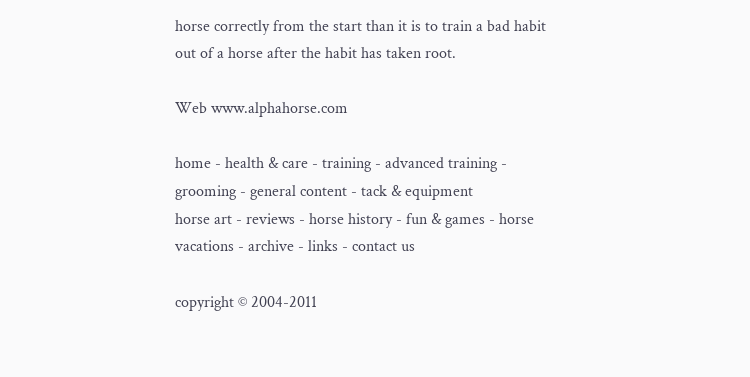horse correctly from the start than it is to train a bad habit out of a horse after the habit has taken root.

Web www.alphahorse.com

home - health & care - training - advanced training - grooming - general content - tack & equipment
horse art - reviews - horse history - fun & games - horse vacations - archive - links - contact us

copyright © 2004-2011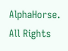AlphaHorse. All Rights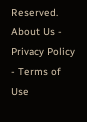Reserved.
About Us - Privacy Policy - Terms of Use